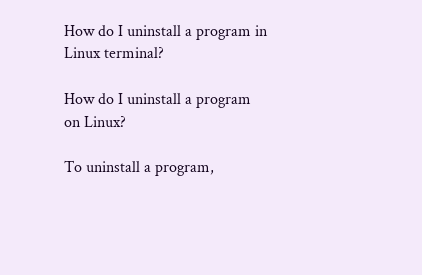How do I uninstall a program in Linux terminal?

How do I uninstall a program on Linux?

To uninstall a program,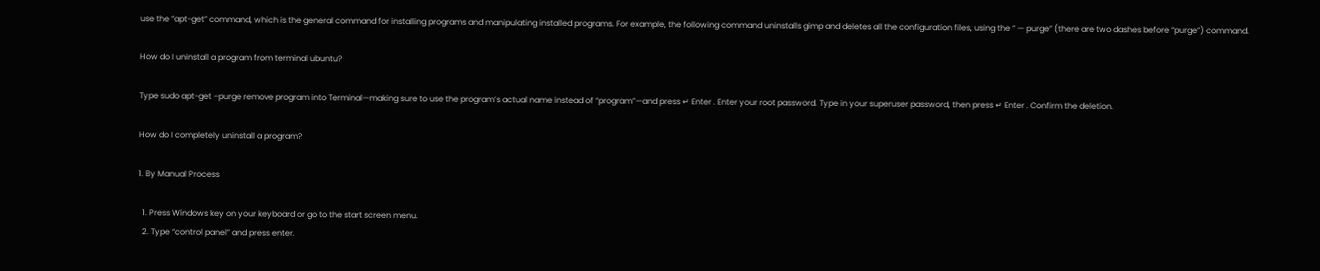use the “apt-get” command, which is the general command for installing programs and manipulating installed programs. For example, the following command uninstalls gimp and deletes all the configuration files, using the “ — purge” (there are two dashes before “purge”) command.

How do I uninstall a program from terminal ubuntu?

Type sudo apt-get –purge remove program into Terminal—making sure to use the program’s actual name instead of “program”—and press ↵ Enter . Enter your root password. Type in your superuser password, then press ↵ Enter . Confirm the deletion.

How do I completely uninstall a program?

1. By Manual Process

  1. Press Windows key on your keyboard or go to the start screen menu.
  2. Type “control panel” and press enter.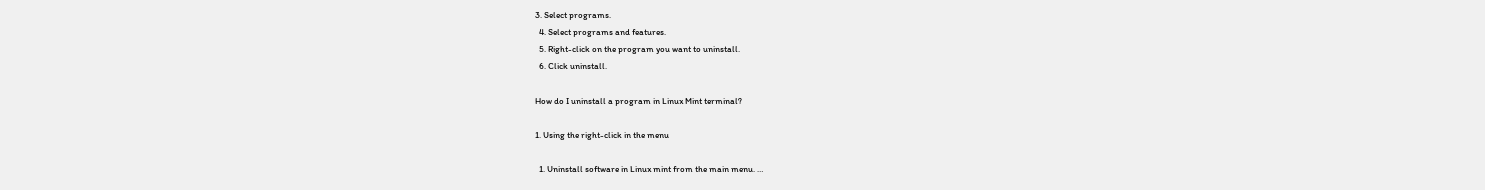3. Select programs.
  4. Select programs and features.
  5. Right-click on the program you want to uninstall.
  6. Click uninstall.

How do I uninstall a program in Linux Mint terminal?

1. Using the right-click in the menu

  1. Uninstall software in Linux mint from the main menu. …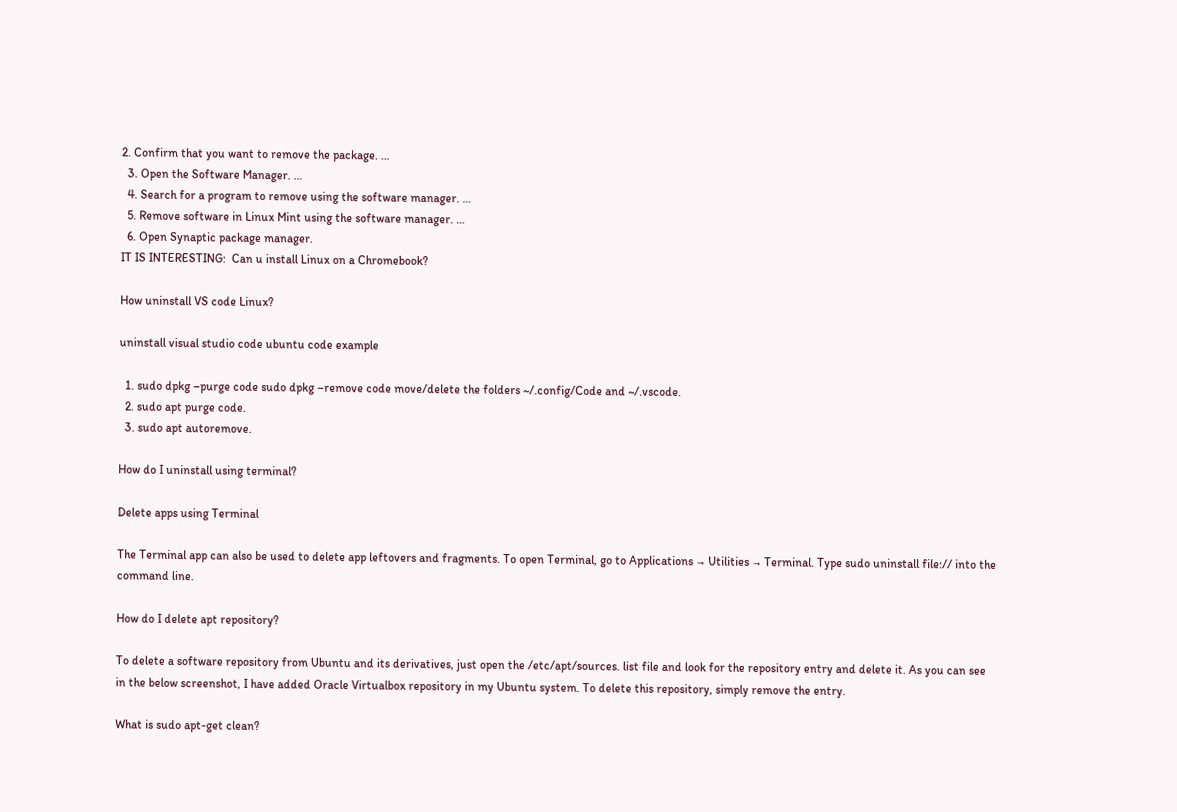2. Confirm that you want to remove the package. …
  3. Open the Software Manager. …
  4. Search for a program to remove using the software manager. …
  5. Remove software in Linux Mint using the software manager. …
  6. Open Synaptic package manager.
IT IS INTERESTING:  Can u install Linux on a Chromebook?

How uninstall VS code Linux?

uninstall visual studio code ubuntu code example

  1. sudo dpkg –purge code sudo dpkg –remove code move/delete the folders ~/.config/Code and ~/.vscode.
  2. sudo apt purge code.
  3. sudo apt autoremove.

How do I uninstall using terminal?

Delete apps using Terminal

The Terminal app can also be used to delete app leftovers and fragments. To open Terminal, go to Applications → Utilities → Terminal. Type sudo uninstall file:// into the command line.

How do I delete apt repository?

To delete a software repository from Ubuntu and its derivatives, just open the /etc/apt/sources. list file and look for the repository entry and delete it. As you can see in the below screenshot, I have added Oracle Virtualbox repository in my Ubuntu system. To delete this repository, simply remove the entry.

What is sudo apt-get clean?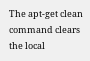The apt-get clean command clears the local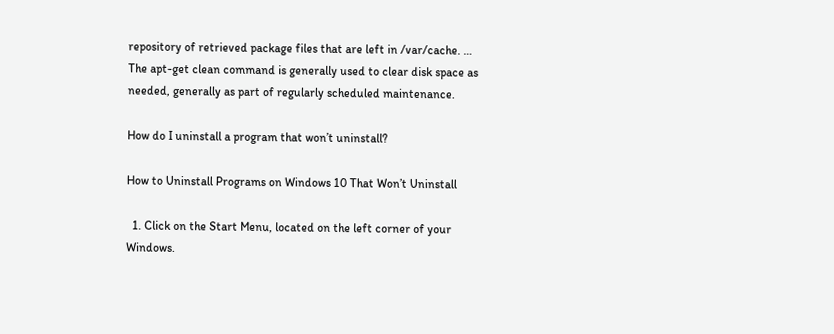repository of retrieved package files that are left in /var/cache. … The apt-get clean command is generally used to clear disk space as needed, generally as part of regularly scheduled maintenance.

How do I uninstall a program that won’t uninstall?

How to Uninstall Programs on Windows 10 That Won’t Uninstall

  1. Click on the Start Menu, located on the left corner of your Windows.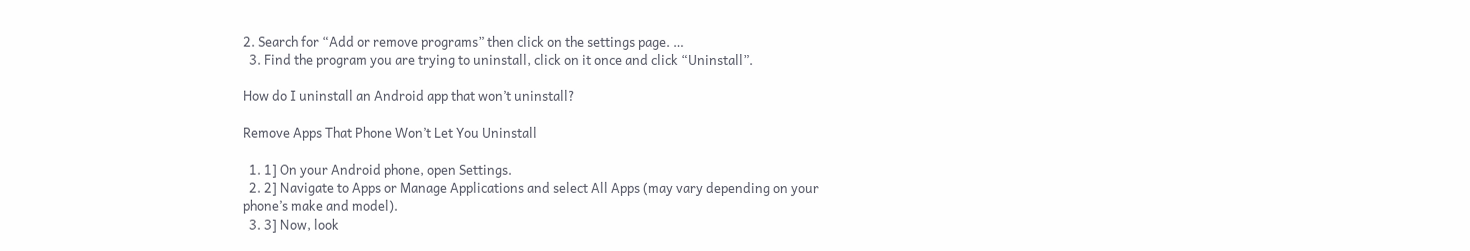2. Search for “Add or remove programs” then click on the settings page. …
  3. Find the program you are trying to uninstall, click on it once and click “Uninstall”.

How do I uninstall an Android app that won’t uninstall?

Remove Apps That Phone Won’t Let You Uninstall

  1. 1] On your Android phone, open Settings.
  2. 2] Navigate to Apps or Manage Applications and select All Apps (may vary depending on your phone’s make and model).
  3. 3] Now, look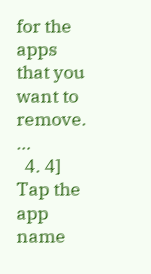for the apps that you want to remove. …
  4. 4] Tap the app name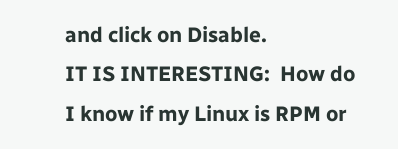and click on Disable.
IT IS INTERESTING:  How do I know if my Linux is RPM or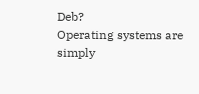Deb?
Operating systems are simply